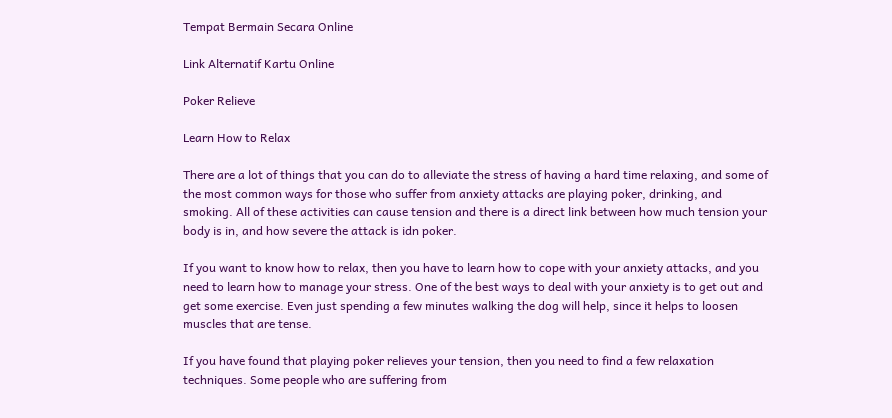Tempat Bermain Secara Online

Link Alternatif Kartu Online

Poker Relieve

Learn How to Relax

There are a lot of things that you can do to alleviate the stress of having a hard time relaxing, and some of the most common ways for those who suffer from anxiety attacks are playing poker, drinking, and smoking. All of these activities can cause tension and there is a direct link between how much tension your body is in, and how severe the attack is idn poker.

If you want to know how to relax, then you have to learn how to cope with your anxiety attacks, and you need to learn how to manage your stress. One of the best ways to deal with your anxiety is to get out and get some exercise. Even just spending a few minutes walking the dog will help, since it helps to loosen muscles that are tense.

If you have found that playing poker relieves your tension, then you need to find a few relaxation techniques. Some people who are suffering from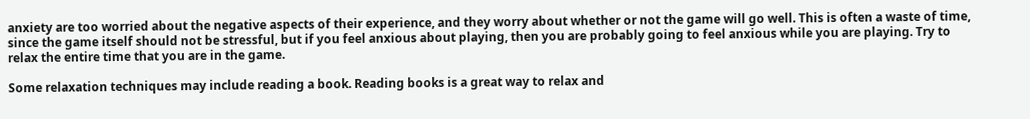anxiety are too worried about the negative aspects of their experience, and they worry about whether or not the game will go well. This is often a waste of time, since the game itself should not be stressful, but if you feel anxious about playing, then you are probably going to feel anxious while you are playing. Try to relax the entire time that you are in the game.

Some relaxation techniques may include reading a book. Reading books is a great way to relax and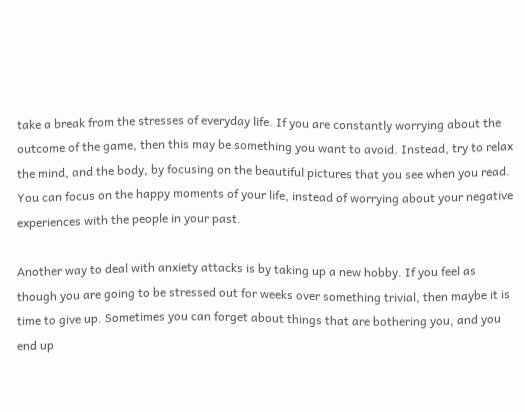take a break from the stresses of everyday life. If you are constantly worrying about the outcome of the game, then this may be something you want to avoid. Instead, try to relax the mind, and the body, by focusing on the beautiful pictures that you see when you read. You can focus on the happy moments of your life, instead of worrying about your negative experiences with the people in your past.

Another way to deal with anxiety attacks is by taking up a new hobby. If you feel as though you are going to be stressed out for weeks over something trivial, then maybe it is time to give up. Sometimes you can forget about things that are bothering you, and you end up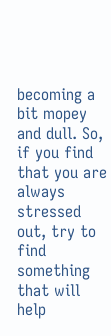becoming a bit mopey and dull. So, if you find that you are always stressed out, try to find something that will help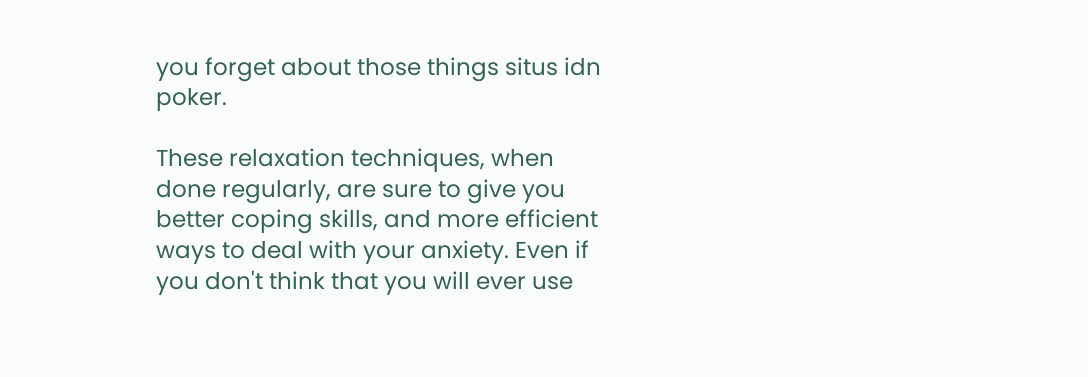you forget about those things situs idn poker.

These relaxation techniques, when done regularly, are sure to give you better coping skills, and more efficient ways to deal with your anxiety. Even if you don't think that you will ever use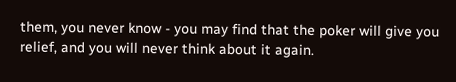them, you never know - you may find that the poker will give you relief, and you will never think about it again.